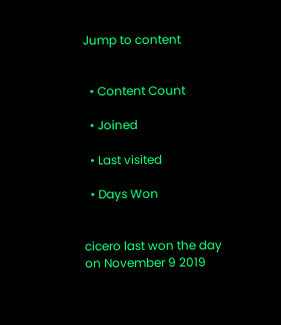Jump to content


  • Content Count

  • Joined

  • Last visited

  • Days Won


cicero last won the day on November 9 2019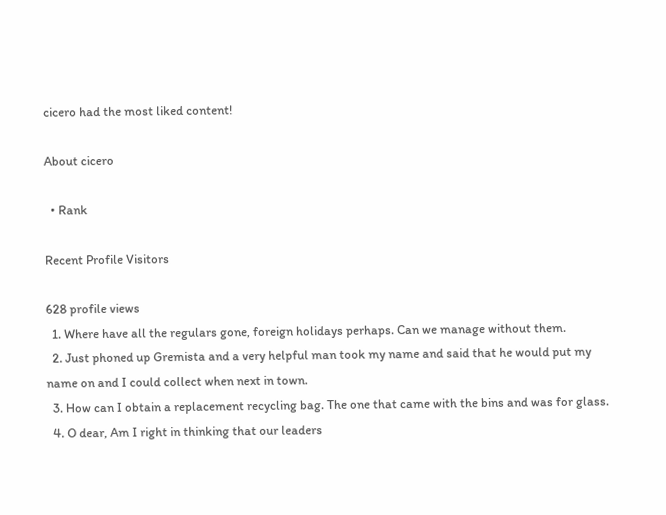cicero had the most liked content!

About cicero

  • Rank

Recent Profile Visitors

628 profile views
  1. Where have all the regulars gone, foreign holidays perhaps. Can we manage without them.
  2. Just phoned up Gremista and a very helpful man took my name and said that he would put my name on and I could collect when next in town.
  3. How can I obtain a replacement recycling bag. The one that came with the bins and was for glass.
  4. O dear, Am I right in thinking that our leaders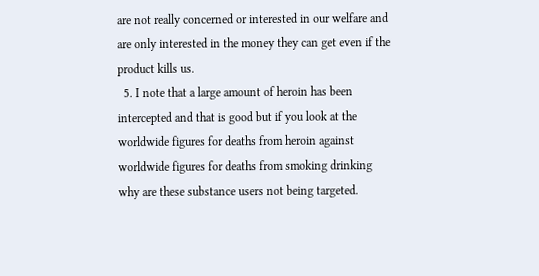are not really concerned or interested in our welfare and are only interested in the money they can get even if the product kills us.
  5. I note that a large amount of heroin has been intercepted and that is good but if you look at the worldwide figures for deaths from heroin against worldwide figures for deaths from smoking drinking why are these substance users not being targeted.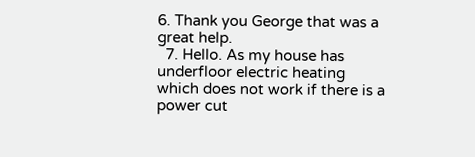6. Thank you George that was a great help.
  7. Hello. As my house has underfloor electric heating which does not work if there is a power cut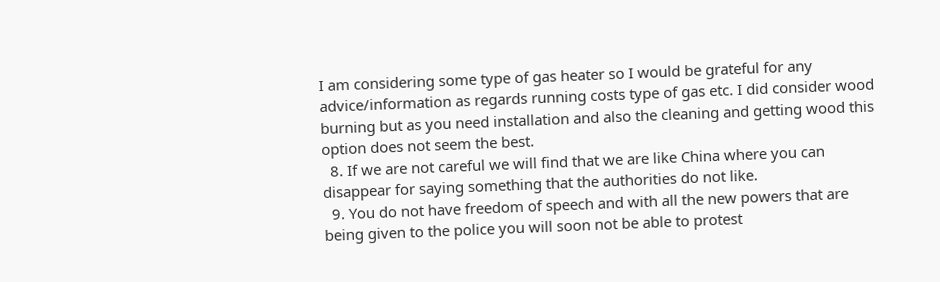I am considering some type of gas heater so I would be grateful for any advice/information as regards running costs type of gas etc. I did consider wood burning but as you need installation and also the cleaning and getting wood this option does not seem the best.
  8. If we are not careful we will find that we are like China where you can disappear for saying something that the authorities do not like.
  9. You do not have freedom of speech and with all the new powers that are being given to the police you will soon not be able to protest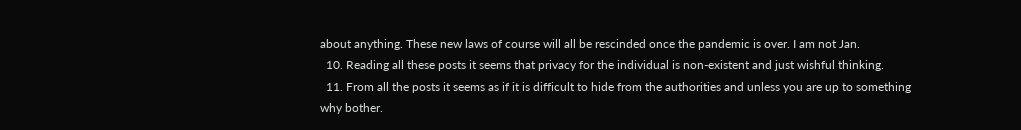about anything. These new laws of course will all be rescinded once the pandemic is over. I am not Jan.
  10. Reading all these posts it seems that privacy for the individual is non-existent and just wishful thinking.
  11. From all the posts it seems as if it is difficult to hide from the authorities and unless you are up to something why bother.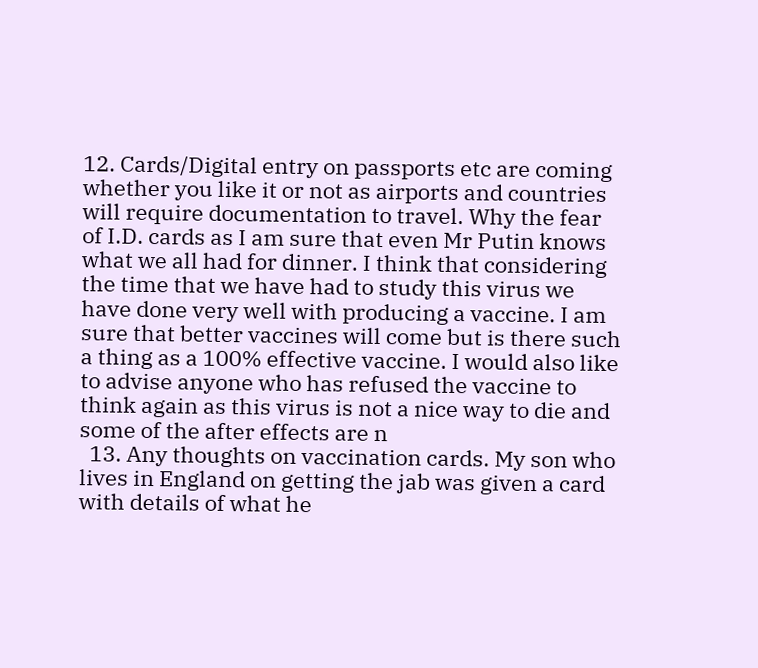12. Cards/Digital entry on passports etc are coming whether you like it or not as airports and countries will require documentation to travel. Why the fear of I.D. cards as I am sure that even Mr Putin knows what we all had for dinner. I think that considering the time that we have had to study this virus we have done very well with producing a vaccine. I am sure that better vaccines will come but is there such a thing as a 100% effective vaccine. I would also like to advise anyone who has refused the vaccine to think again as this virus is not a nice way to die and some of the after effects are n
  13. Any thoughts on vaccination cards. My son who lives in England on getting the jab was given a card with details of what he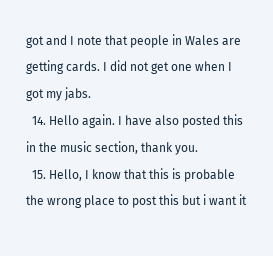got and I note that people in Wales are getting cards. I did not get one when I got my jabs.
  14. Hello again. I have also posted this in the music section, thank you.
  15. Hello, I know that this is probable the wrong place to post this but i want it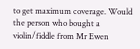to get maximum coverage. Would the person who bought a violin/fiddle from Mr Ewen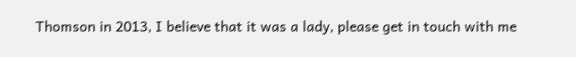Thomson in 2013, I believe that it was a lady, please get in touch with me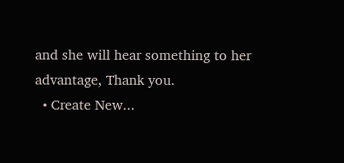and she will hear something to her advantage, Thank you.
  • Create New...